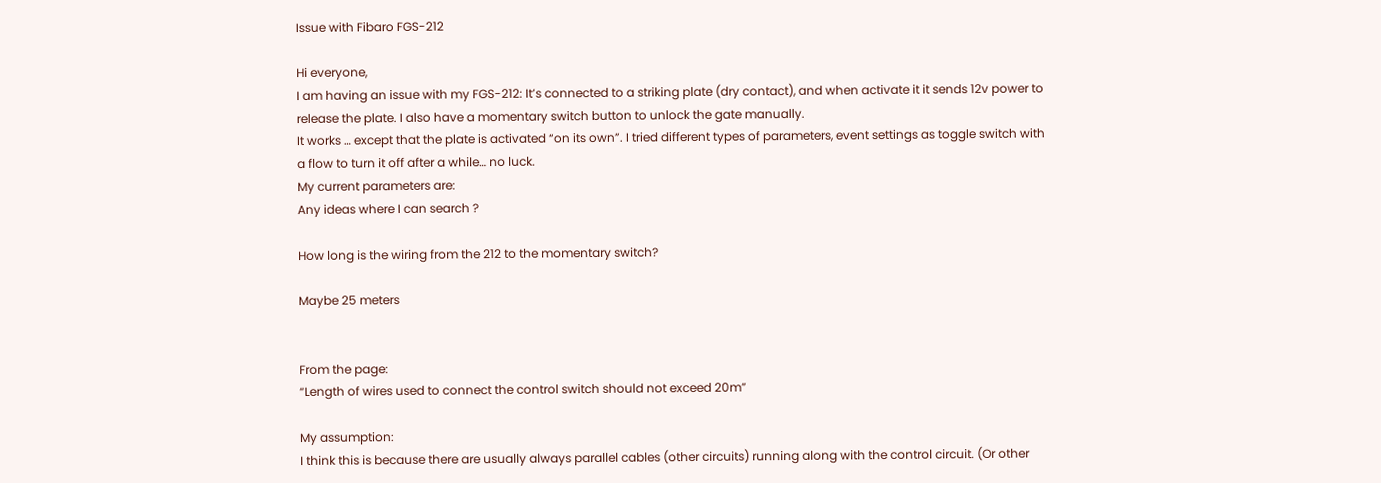Issue with Fibaro FGS-212

Hi everyone,
I am having an issue with my FGS-212: It’s connected to a striking plate (dry contact), and when activate it it sends 12v power to release the plate. I also have a momentary switch button to unlock the gate manually.
It works … except that the plate is activated “on its own”. I tried different types of parameters, event settings as toggle switch with a flow to turn it off after a while… no luck.
My current parameters are:
Any ideas where I can search ?

How long is the wiring from the 212 to the momentary switch?

Maybe 25 meters


From the page:
“Length of wires used to connect the control switch should not exceed 20m”

My assumption:
I think this is because there are usually always parallel cables (other circuits) running along with the control circuit. (Or other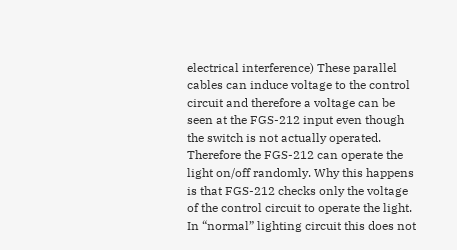electrical interference) These parallel cables can induce voltage to the control circuit and therefore a voltage can be seen at the FGS-212 input even though the switch is not actually operated. Therefore the FGS-212 can operate the light on/off randomly. Why this happens is that FGS-212 checks only the voltage of the control circuit to operate the light. In “normal” lighting circuit this does not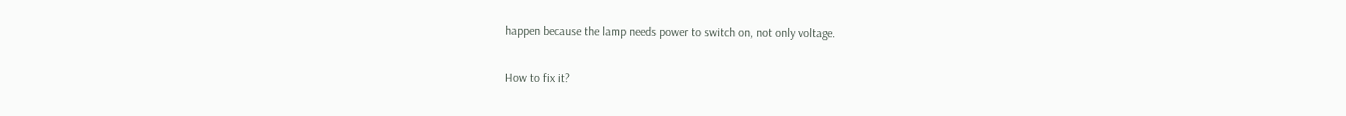happen because the lamp needs power to switch on, not only voltage.

How to fix it?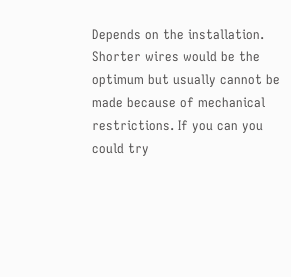Depends on the installation. Shorter wires would be the optimum but usually cannot be made because of mechanical restrictions. If you can you could try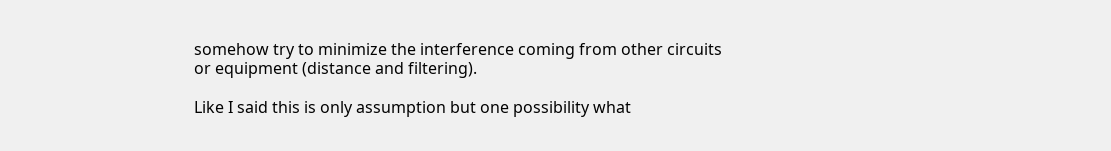somehow try to minimize the interference coming from other circuits or equipment (distance and filtering).

Like I said this is only assumption but one possibility what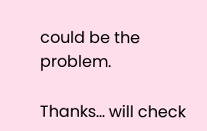could be the problem.

Thanks… will check